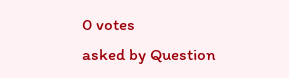0 votes
asked by Question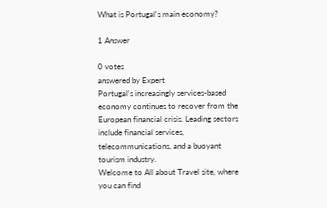What is Portugal's main economy?

1 Answer

0 votes
answered by Expert
Portugal's increasingly services-based economy continues to recover from the European financial crisis. Leading sectors include financial services, telecommunications, and a buoyant tourism industry.
Welcome to All about Travel site, where you can find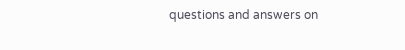questions and answers on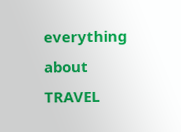everything about TRAVEL